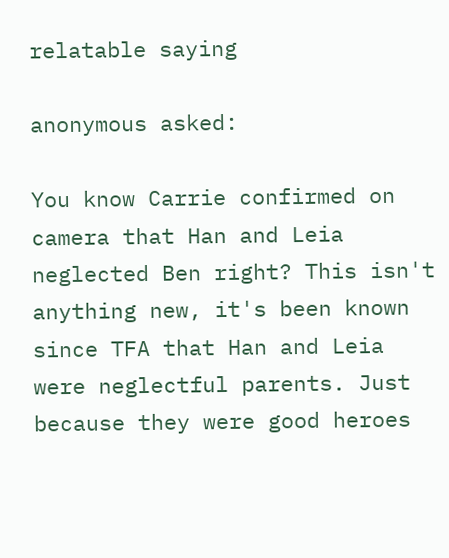relatable saying

anonymous asked:

You know Carrie confirmed on camera that Han and Leia neglected Ben right? This isn't anything new, it's been known since TFA that Han and Leia were neglectful parents. Just because they were good heroes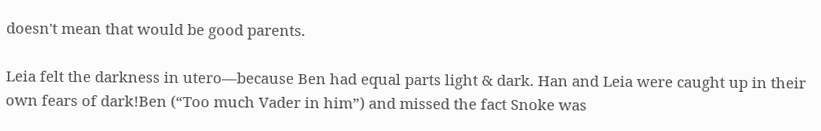doesn't mean that would be good parents.

Leia felt the darkness in utero—because Ben had equal parts light & dark. Han and Leia were caught up in their own fears of dark!Ben (“Too much Vader in him”) and missed the fact Snoke was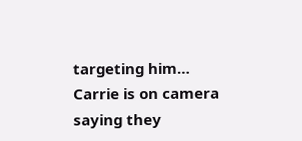targeting him… Carrie is on camera saying they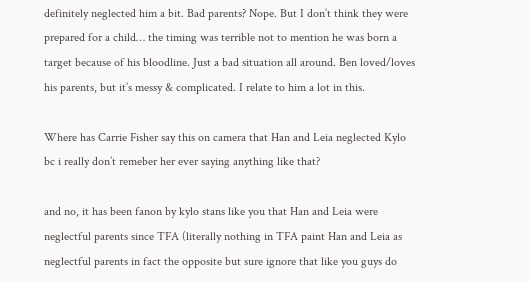definitely neglected him a bit. Bad parents? Nope. But I don’t think they were prepared for a child… the timing was terrible not to mention he was born a target because of his bloodline. Just a bad situation all around. Ben loved/loves his parents, but it’s messy & complicated. I relate to him a lot in this.

Where has Carrie Fisher say this on camera that Han and Leia neglected Kylo bc i really don’t remeber her ever saying anything like that?

and no, it has been fanon by kylo stans like you that Han and Leia were neglectful parents since TFA (literally nothing in TFA paint Han and Leia as neglectful parents in fact the opposite but sure ignore that like you guys do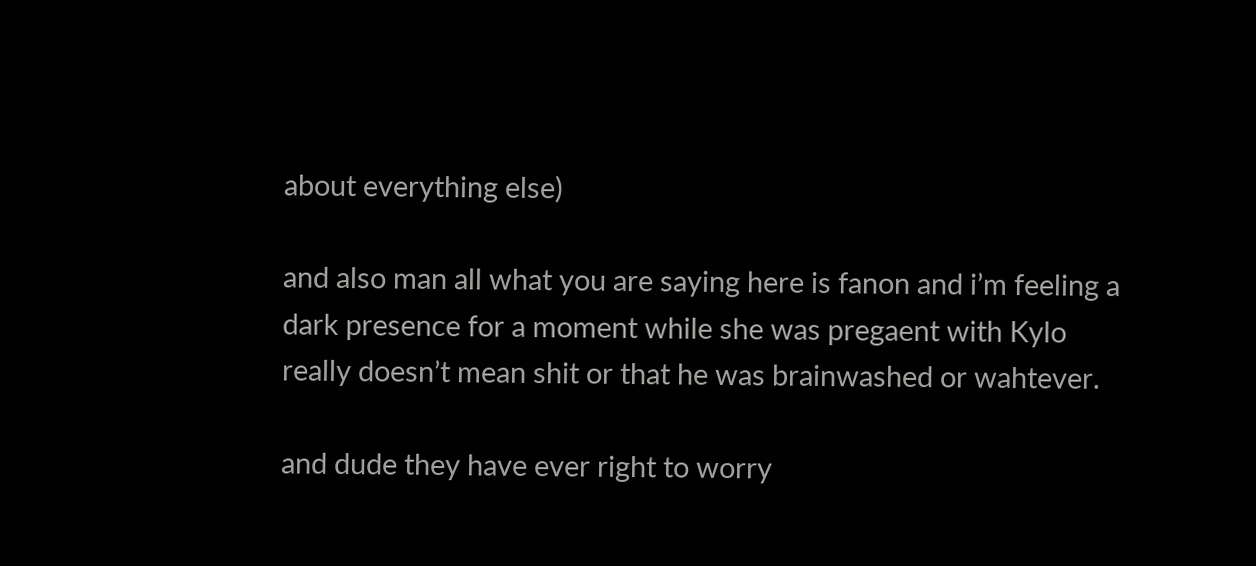about everything else)

and also man all what you are saying here is fanon and i’m feeling a dark presence for a moment while she was pregaent with Kylo really doesn’t mean shit or that he was brainwashed or wahtever.

and dude they have ever right to worry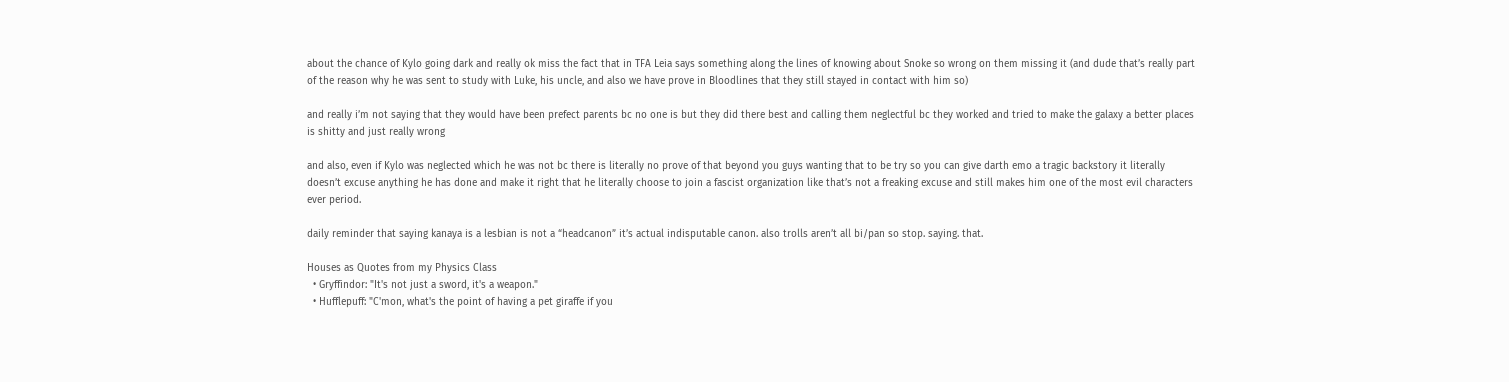about the chance of Kylo going dark and really ok miss the fact that in TFA Leia says something along the lines of knowing about Snoke so wrong on them missing it (and dude that’s really part of the reason why he was sent to study with Luke, his uncle, and also we have prove in Bloodlines that they still stayed in contact with him so)

and really i’m not saying that they would have been prefect parents bc no one is but they did there best and calling them neglectful bc they worked and tried to make the galaxy a better places is shitty and just really wrong

and also, even if Kylo was neglected which he was not bc there is literally no prove of that beyond you guys wanting that to be try so you can give darth emo a tragic backstory it literally doesn’t excuse anything he has done and make it right that he literally choose to join a fascist organization like that’s not a freaking excuse and still makes him one of the most evil characters ever period.

daily reminder that saying kanaya is a lesbian is not a “headcanon” it’s actual indisputable canon. also trolls aren’t all bi/pan so stop. saying. that.

Houses as Quotes from my Physics Class
  • Gryffindor: "It's not just a sword, it's a weapon."
  • Hufflepuff: "C'mon, what's the point of having a pet giraffe if you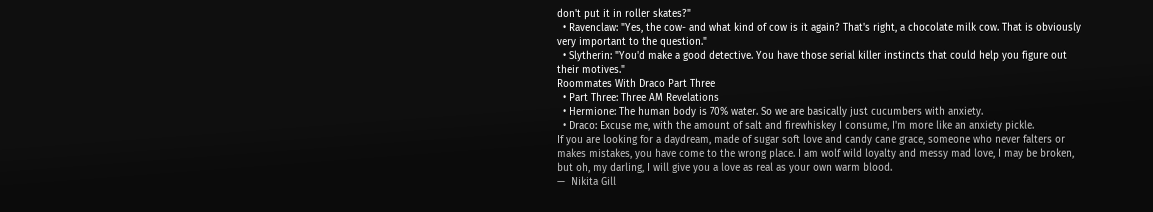don't put it in roller skates?"
  • Ravenclaw: "Yes, the cow- and what kind of cow is it again? That's right, a chocolate milk cow. That is obviously very important to the question."
  • Slytherin: "You'd make a good detective. You have those serial killer instincts that could help you figure out their motives."
Roommates With Draco Part Three
  • Part Three: Three AM Revelations
  • Hermione: The human body is 70% water. So we are basically just cucumbers with anxiety.
  • Draco: Excuse me, with the amount of salt and firewhiskey I consume, I'm more like an anxiety pickle.
If you are looking for a daydream, made of sugar soft love and candy cane grace, someone who never falters or makes mistakes, you have come to the wrong place. I am wolf wild loyalty and messy mad love, I may be broken, but oh, my darling, I will give you a love as real as your own warm blood.
—  Nikita Gill